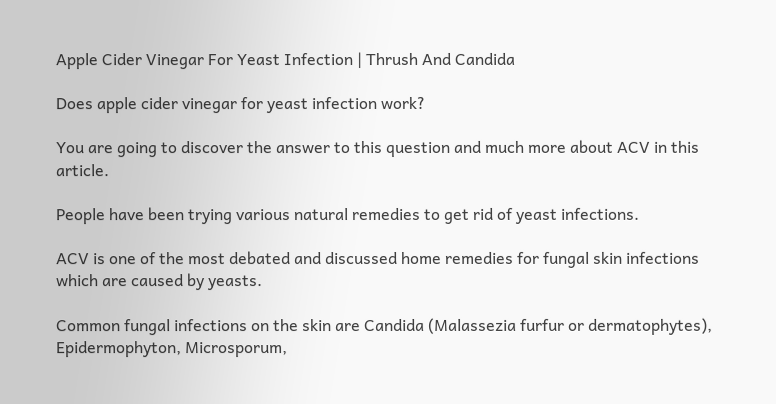Apple Cider Vinegar For Yeast Infection | Thrush And Candida

Does apple cider vinegar for yeast infection work?

You are going to discover the answer to this question and much more about ACV in this article.

People have been trying various natural remedies to get rid of yeast infections.

ACV is one of the most debated and discussed home remedies for fungal skin infections which are caused by yeasts.

Common fungal infections on the skin are Candida (Malassezia furfur or dermatophytes), Epidermophyton, Microsporum,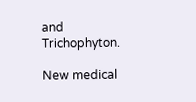and Trichophyton.

New medical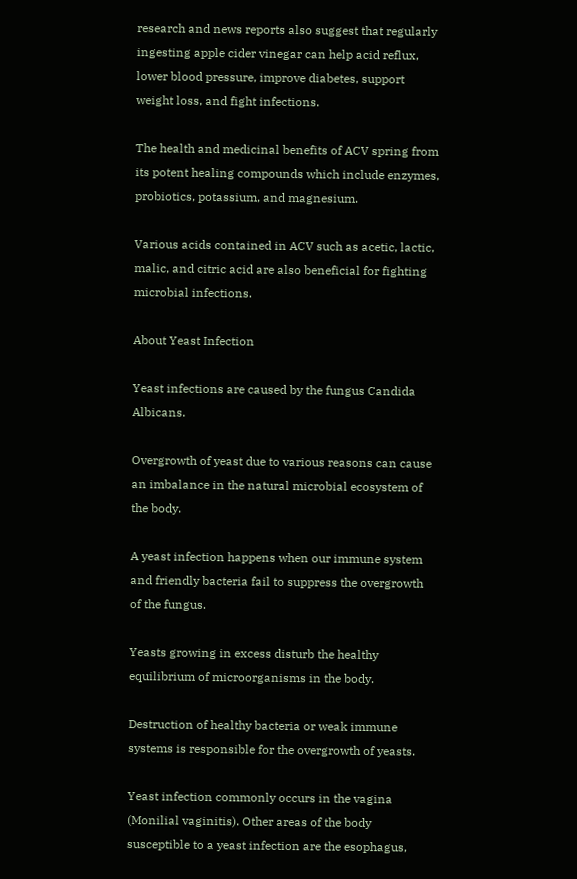research and news reports also suggest that regularly ingesting apple cider vinegar can help acid reflux, lower blood pressure, improve diabetes, support weight loss, and fight infections.

The health and medicinal benefits of ACV spring from its potent healing compounds which include enzymes, probiotics, potassium, and magnesium.

Various acids contained in ACV such as acetic, lactic, malic, and citric acid are also beneficial for fighting microbial infections.

About Yeast Infection

Yeast infections are caused by the fungus Candida Albicans.

Overgrowth of yeast due to various reasons can cause an imbalance in the natural microbial ecosystem of the body.

A yeast infection happens when our immune system and friendly bacteria fail to suppress the overgrowth of the fungus.

Yeasts growing in excess disturb the healthy equilibrium of microorganisms in the body.

Destruction of healthy bacteria or weak immune systems is responsible for the overgrowth of yeasts.

Yeast infection commonly occurs in the vagina (Monilial vaginitis). Other areas of the body susceptible to a yeast infection are the esophagus,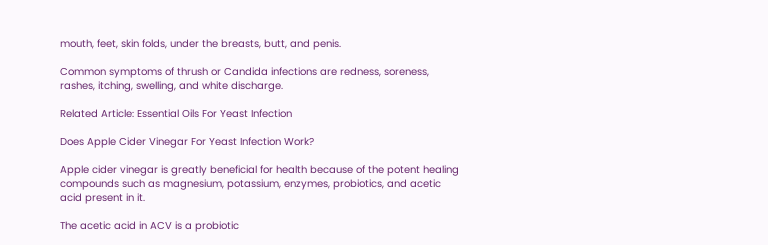mouth, feet, skin folds, under the breasts, butt, and penis.

Common symptoms of thrush or Candida infections are redness, soreness, rashes, itching, swelling, and white discharge.

Related Article: Essential Oils For Yeast Infection

Does Apple Cider Vinegar For Yeast Infection Work?

Apple cider vinegar is greatly beneficial for health because of the potent healing compounds such as magnesium, potassium, enzymes, probiotics, and acetic acid present in it.

The acetic acid in ACV is a probiotic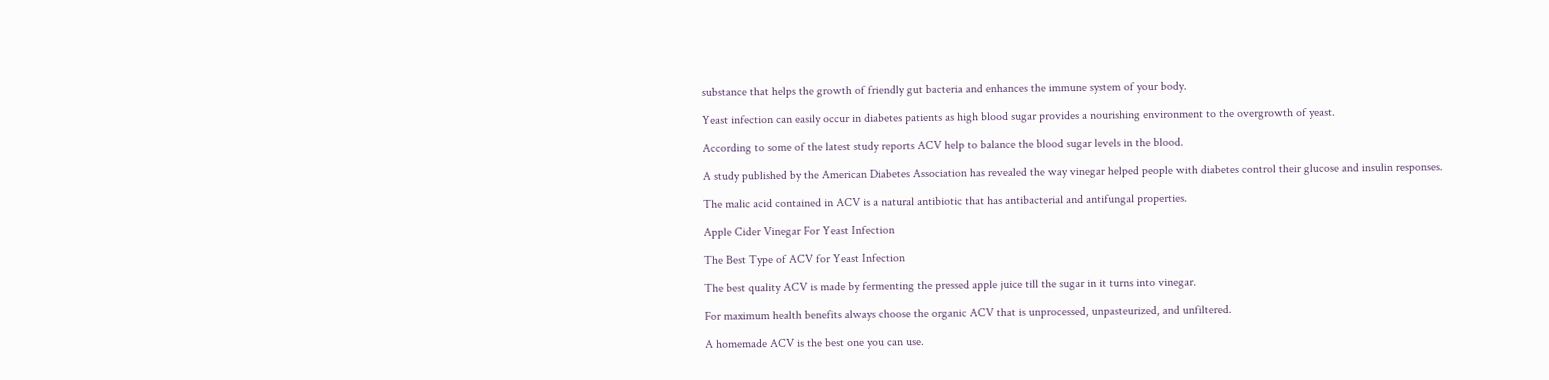substance that helps the growth of friendly gut bacteria and enhances the immune system of your body.

Yeast infection can easily occur in diabetes patients as high blood sugar provides a nourishing environment to the overgrowth of yeast.

According to some of the latest study reports ACV help to balance the blood sugar levels in the blood.

A study published by the American Diabetes Association has revealed the way vinegar helped people with diabetes control their glucose and insulin responses.

The malic acid contained in ACV is a natural antibiotic that has antibacterial and antifungal properties.

Apple Cider Vinegar For Yeast Infection

The Best Type of ACV for Yeast Infection

The best quality ACV is made by fermenting the pressed apple juice till the sugar in it turns into vinegar.

For maximum health benefits always choose the organic ACV that is unprocessed, unpasteurized, and unfiltered.

A homemade ACV is the best one you can use.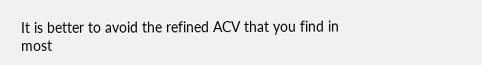It is better to avoid the refined ACV that you find in most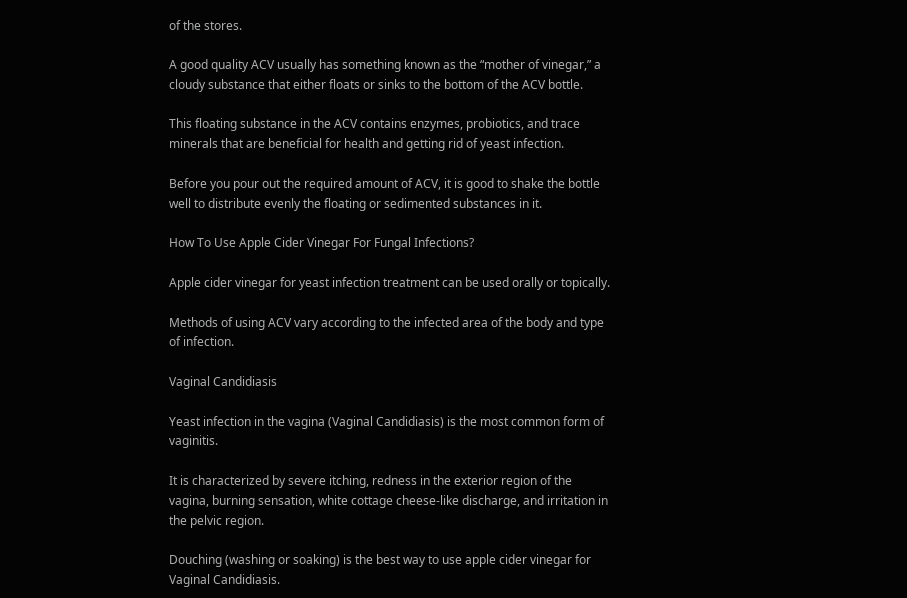of the stores.

A good quality ACV usually has something known as the “mother of vinegar,” a cloudy substance that either floats or sinks to the bottom of the ACV bottle.

This floating substance in the ACV contains enzymes, probiotics, and trace minerals that are beneficial for health and getting rid of yeast infection.

Before you pour out the required amount of ACV, it is good to shake the bottle well to distribute evenly the floating or sedimented substances in it.

How To Use Apple Cider Vinegar For Fungal Infections?

Apple cider vinegar for yeast infection treatment can be used orally or topically.

Methods of using ACV vary according to the infected area of the body and type of infection.

Vaginal Candidiasis

Yeast infection in the vagina (Vaginal Candidiasis) is the most common form of vaginitis.

It is characterized by severe itching, redness in the exterior region of the vagina, burning sensation, white cottage cheese-like discharge, and irritation in the pelvic region.

Douching (washing or soaking) is the best way to use apple cider vinegar for Vaginal Candidiasis.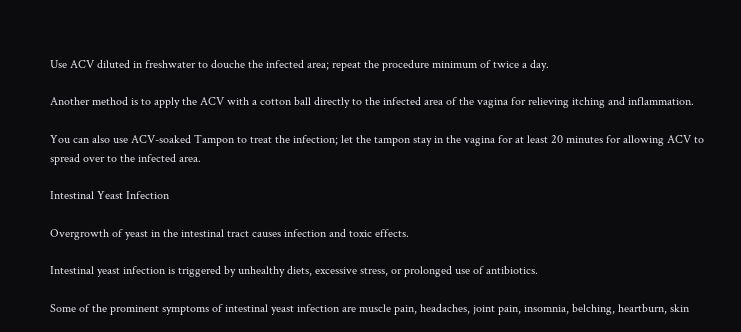Use ACV diluted in freshwater to douche the infected area; repeat the procedure minimum of twice a day.

Another method is to apply the ACV with a cotton ball directly to the infected area of the vagina for relieving itching and inflammation.

You can also use ACV-soaked Tampon to treat the infection; let the tampon stay in the vagina for at least 20 minutes for allowing ACV to spread over to the infected area.

Intestinal Yeast Infection

Overgrowth of yeast in the intestinal tract causes infection and toxic effects.

Intestinal yeast infection is triggered by unhealthy diets, excessive stress, or prolonged use of antibiotics.

Some of the prominent symptoms of intestinal yeast infection are muscle pain, headaches, joint pain, insomnia, belching, heartburn, skin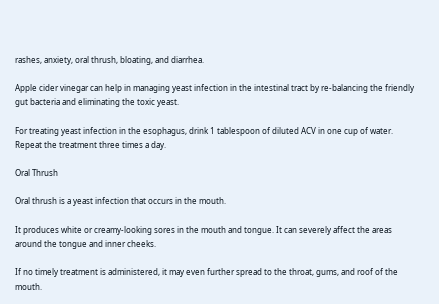rashes, anxiety, oral thrush, bloating, and diarrhea.

Apple cider vinegar can help in managing yeast infection in the intestinal tract by re-balancing the friendly gut bacteria and eliminating the toxic yeast.

For treating yeast infection in the esophagus, drink 1 tablespoon of diluted ACV in one cup of water. Repeat the treatment three times a day.

Oral Thrush

Oral thrush is a yeast infection that occurs in the mouth.

It produces white or creamy-looking sores in the mouth and tongue. It can severely affect the areas around the tongue and inner cheeks.

If no timely treatment is administered, it may even further spread to the throat, gums, and roof of the mouth.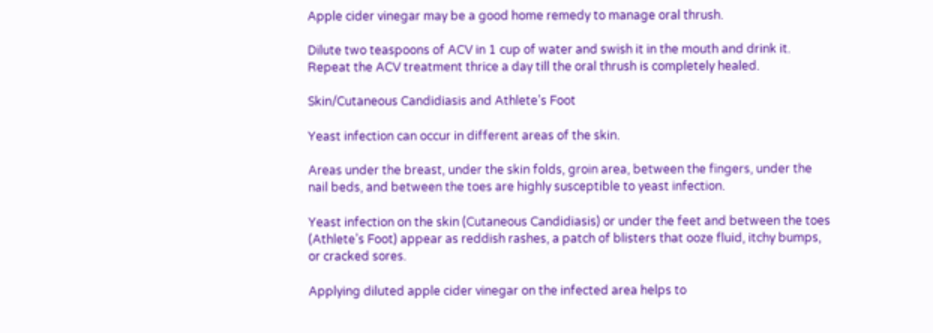Apple cider vinegar may be a good home remedy to manage oral thrush.

Dilute two teaspoons of ACV in 1 cup of water and swish it in the mouth and drink it. Repeat the ACV treatment thrice a day till the oral thrush is completely healed.

Skin/Cutaneous Candidiasis and Athlete’s Foot

Yeast infection can occur in different areas of the skin.

Areas under the breast, under the skin folds, groin area, between the fingers, under the nail beds, and between the toes are highly susceptible to yeast infection.

Yeast infection on the skin (Cutaneous Candidiasis) or under the feet and between the toes (Athlete’s Foot) appear as reddish rashes, a patch of blisters that ooze fluid, itchy bumps, or cracked sores.

Applying diluted apple cider vinegar on the infected area helps to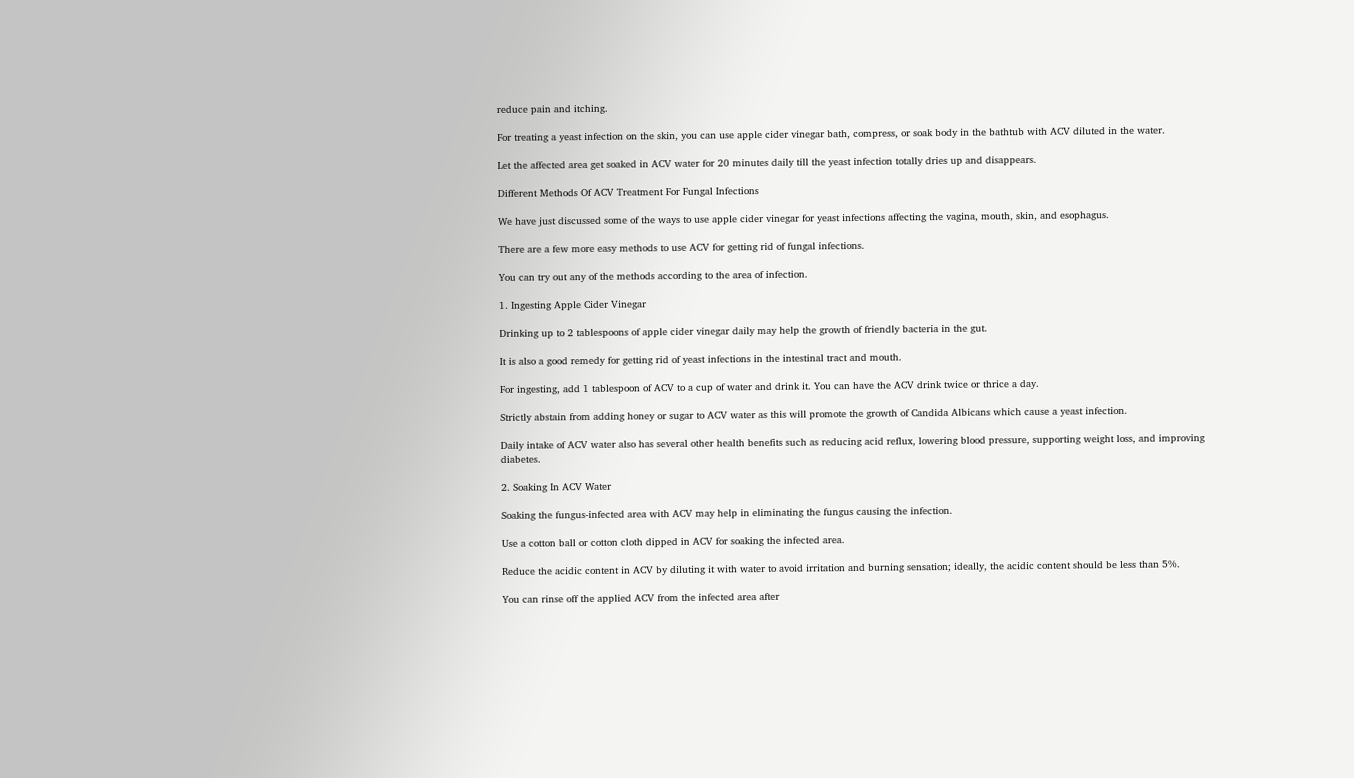reduce pain and itching.

For treating a yeast infection on the skin, you can use apple cider vinegar bath, compress, or soak body in the bathtub with ACV diluted in the water.

Let the affected area get soaked in ACV water for 20 minutes daily till the yeast infection totally dries up and disappears.

Different Methods Of ACV Treatment For Fungal Infections

We have just discussed some of the ways to use apple cider vinegar for yeast infections affecting the vagina, mouth, skin, and esophagus.

There are a few more easy methods to use ACV for getting rid of fungal infections.

You can try out any of the methods according to the area of infection.

1. Ingesting Apple Cider Vinegar

Drinking up to 2 tablespoons of apple cider vinegar daily may help the growth of friendly bacteria in the gut.

It is also a good remedy for getting rid of yeast infections in the intestinal tract and mouth.

For ingesting, add 1 tablespoon of ACV to a cup of water and drink it. You can have the ACV drink twice or thrice a day.

Strictly abstain from adding honey or sugar to ACV water as this will promote the growth of Candida Albicans which cause a yeast infection.

Daily intake of ACV water also has several other health benefits such as reducing acid reflux, lowering blood pressure, supporting weight loss, and improving diabetes.

2. Soaking In ACV Water

Soaking the fungus-infected area with ACV may help in eliminating the fungus causing the infection.

Use a cotton ball or cotton cloth dipped in ACV for soaking the infected area.

Reduce the acidic content in ACV by diluting it with water to avoid irritation and burning sensation; ideally, the acidic content should be less than 5%.

You can rinse off the applied ACV from the infected area after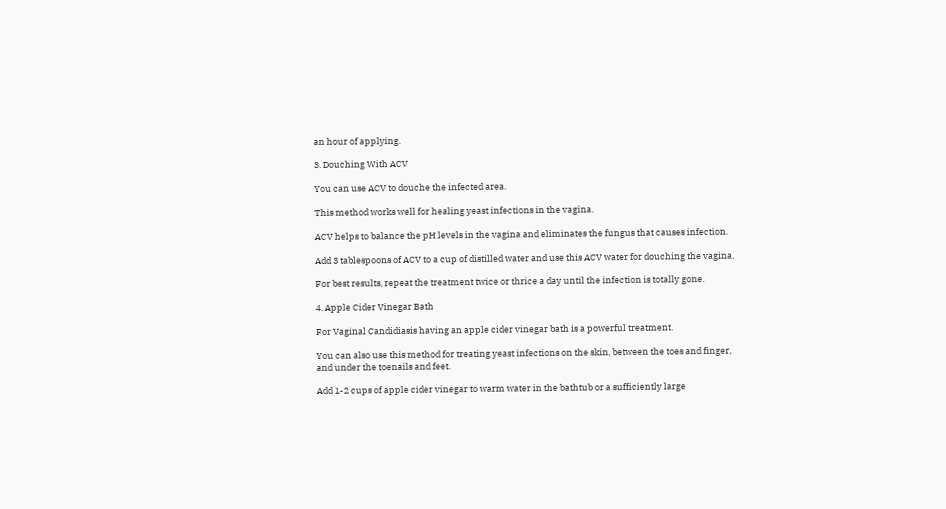an hour of applying.

3. Douching With ACV

You can use ACV to douche the infected area.

This method works well for healing yeast infections in the vagina.

ACV helps to balance the pH levels in the vagina and eliminates the fungus that causes infection.

Add 3 tablespoons of ACV to a cup of distilled water and use this ACV water for douching the vagina.

For best results, repeat the treatment twice or thrice a day until the infection is totally gone.

4. Apple Cider Vinegar Bath

For Vaginal Candidiasis having an apple cider vinegar bath is a powerful treatment.

You can also use this method for treating yeast infections on the skin, between the toes and finger, and under the toenails and feet.

Add 1-2 cups of apple cider vinegar to warm water in the bathtub or a sufficiently large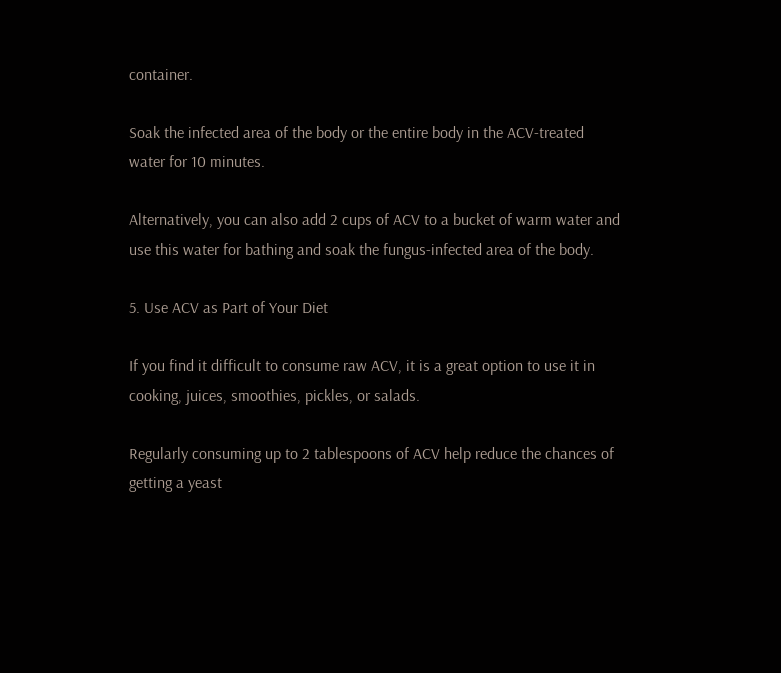container.

Soak the infected area of the body or the entire body in the ACV-treated water for 10 minutes.

Alternatively, you can also add 2 cups of ACV to a bucket of warm water and use this water for bathing and soak the fungus-infected area of the body.

5. Use ACV as Part of Your Diet

If you find it difficult to consume raw ACV, it is a great option to use it in cooking, juices, smoothies, pickles, or salads.

Regularly consuming up to 2 tablespoons of ACV help reduce the chances of getting a yeast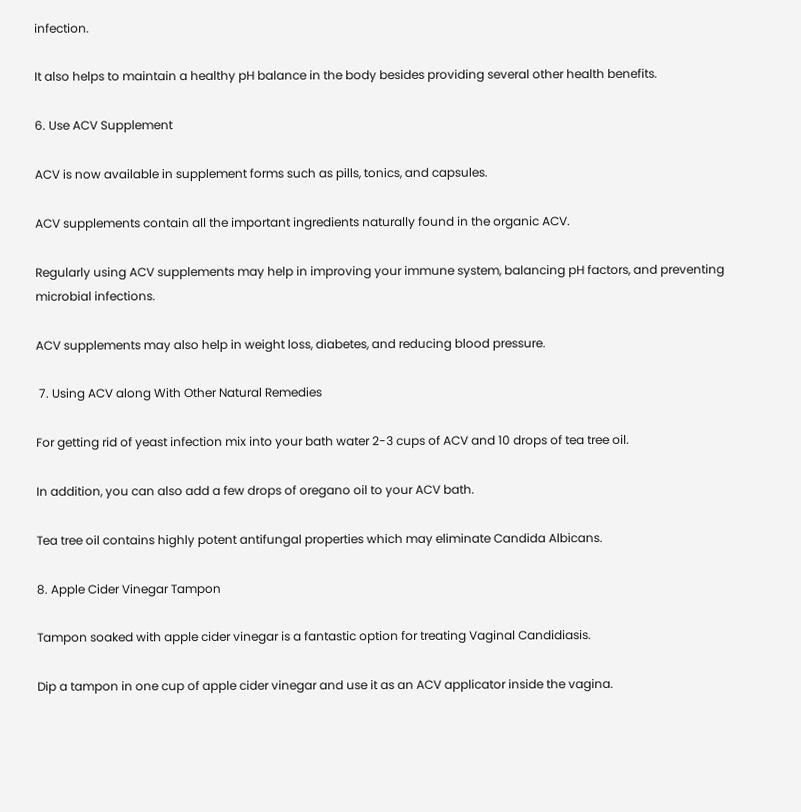infection.

It also helps to maintain a healthy pH balance in the body besides providing several other health benefits.

6. Use ACV Supplement

ACV is now available in supplement forms such as pills, tonics, and capsules.

ACV supplements contain all the important ingredients naturally found in the organic ACV.

Regularly using ACV supplements may help in improving your immune system, balancing pH factors, and preventing microbial infections.

ACV supplements may also help in weight loss, diabetes, and reducing blood pressure.

 7. Using ACV along With Other Natural Remedies

For getting rid of yeast infection mix into your bath water 2-3 cups of ACV and 10 drops of tea tree oil.

In addition, you can also add a few drops of oregano oil to your ACV bath.

Tea tree oil contains highly potent antifungal properties which may eliminate Candida Albicans.

8. Apple Cider Vinegar Tampon

Tampon soaked with apple cider vinegar is a fantastic option for treating Vaginal Candidiasis.

Dip a tampon in one cup of apple cider vinegar and use it as an ACV applicator inside the vagina.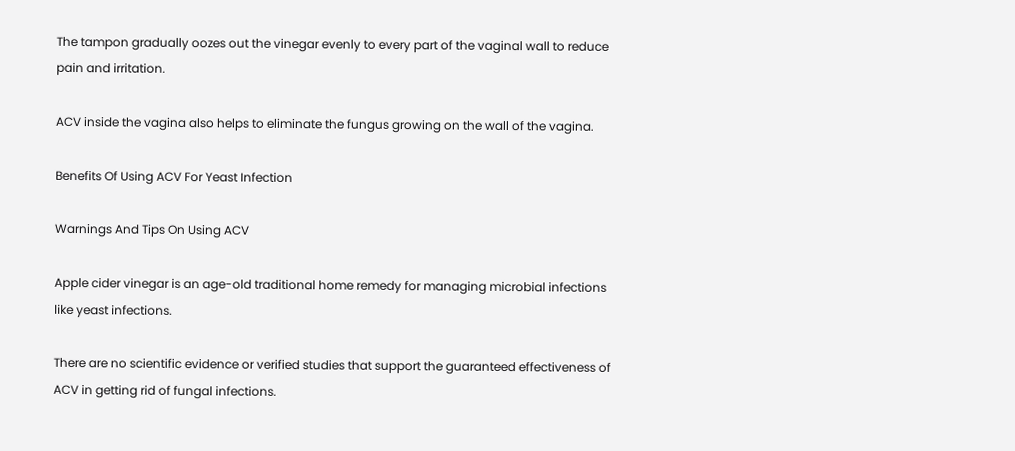The tampon gradually oozes out the vinegar evenly to every part of the vaginal wall to reduce pain and irritation.

ACV inside the vagina also helps to eliminate the fungus growing on the wall of the vagina.

Benefits Of Using ACV For Yeast Infection

Warnings And Tips On Using ACV

Apple cider vinegar is an age-old traditional home remedy for managing microbial infections like yeast infections.

There are no scientific evidence or verified studies that support the guaranteed effectiveness of ACV in getting rid of fungal infections.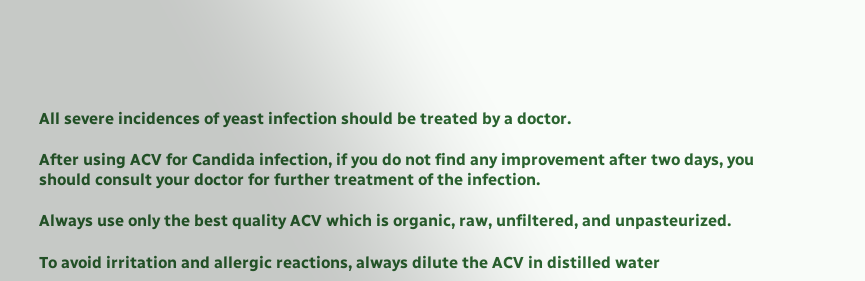All severe incidences of yeast infection should be treated by a doctor.

After using ACV for Candida infection, if you do not find any improvement after two days, you should consult your doctor for further treatment of the infection.

Always use only the best quality ACV which is organic, raw, unfiltered, and unpasteurized.

To avoid irritation and allergic reactions, always dilute the ACV in distilled water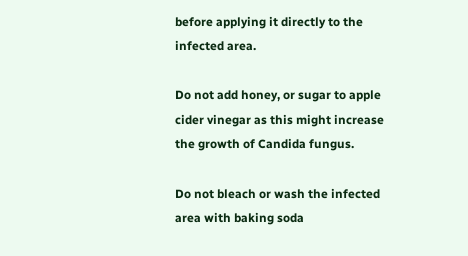before applying it directly to the infected area.

Do not add honey, or sugar to apple cider vinegar as this might increase the growth of Candida fungus.

Do not bleach or wash the infected area with baking soda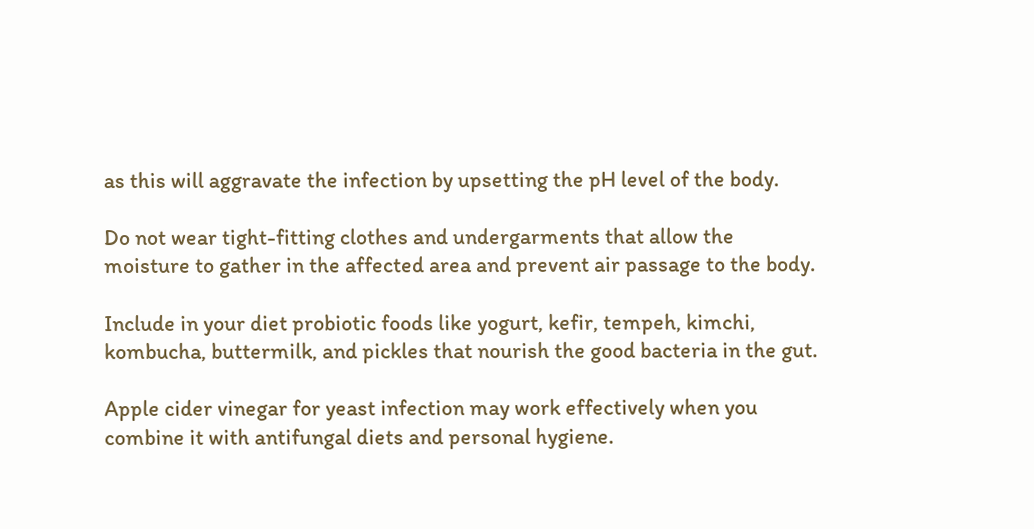as this will aggravate the infection by upsetting the pH level of the body.

Do not wear tight-fitting clothes and undergarments that allow the moisture to gather in the affected area and prevent air passage to the body.

Include in your diet probiotic foods like yogurt, kefir, tempeh, kimchi, kombucha, buttermilk, and pickles that nourish the good bacteria in the gut.

Apple cider vinegar for yeast infection may work effectively when you combine it with antifungal diets and personal hygiene.